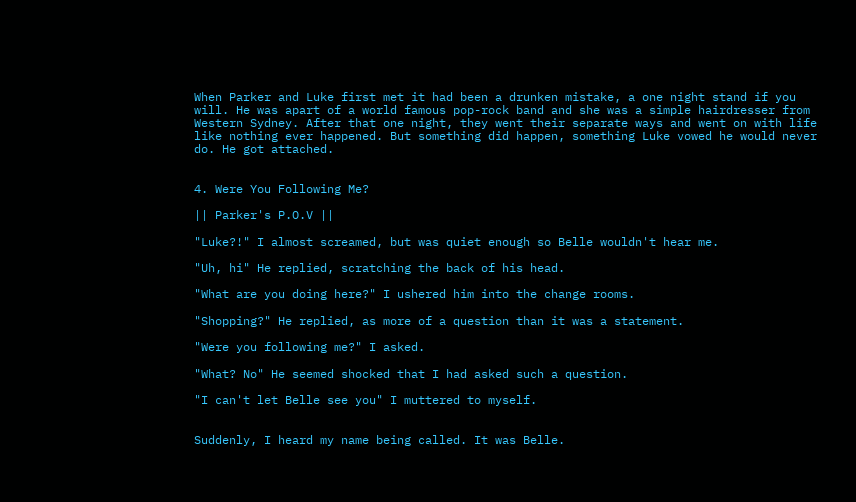When Parker and Luke first met it had been a drunken mistake, a one night stand if you will. He was apart of a world famous pop-rock band and she was a simple hairdresser from Western Sydney. After that one night, they went their separate ways and went on with life like nothing ever happened. But something did happen, something Luke vowed he would never do. He got attached.


4. Were You Following Me?

|| Parker's P.O.V ||

"Luke?!" I almost screamed, but was quiet enough so Belle wouldn't hear me.

"Uh, hi" He replied, scratching the back of his head.

"What are you doing here?" I ushered him into the change rooms.

"Shopping?" He replied, as more of a question than it was a statement.

"Were you following me?" I asked.

"What? No" He seemed shocked that I had asked such a question.

"I can't let Belle see you" I muttered to myself.


Suddenly, I heard my name being called. It was Belle.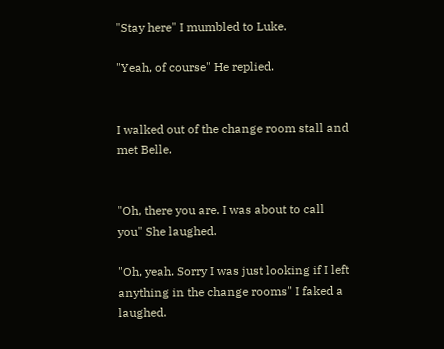"Stay here" I mumbled to Luke.

"Yeah, of course" He replied.


I walked out of the change room stall and met Belle.


"Oh, there you are. I was about to call you" She laughed.

"Oh, yeah. Sorry I was just looking if I left anything in the change rooms" I faked a laughed.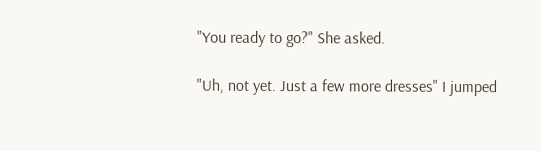"You ready to go?" She asked.

"Uh, not yet. Just a few more dresses" I jumped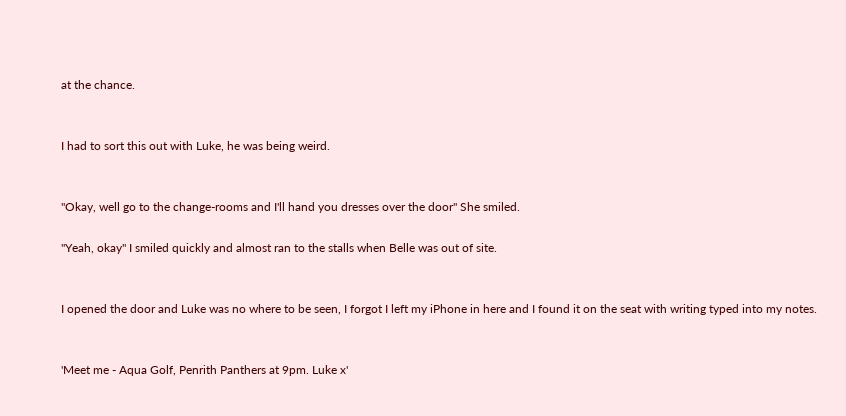at the chance.


I had to sort this out with Luke, he was being weird.


"Okay, well go to the change-rooms and I'll hand you dresses over the door" She smiled.

"Yeah, okay" I smiled quickly and almost ran to the stalls when Belle was out of site.


I opened the door and Luke was no where to be seen, I forgot I left my iPhone in here and I found it on the seat with writing typed into my notes.


'Meet me - Aqua Golf, Penrith Panthers at 9pm. Luke x'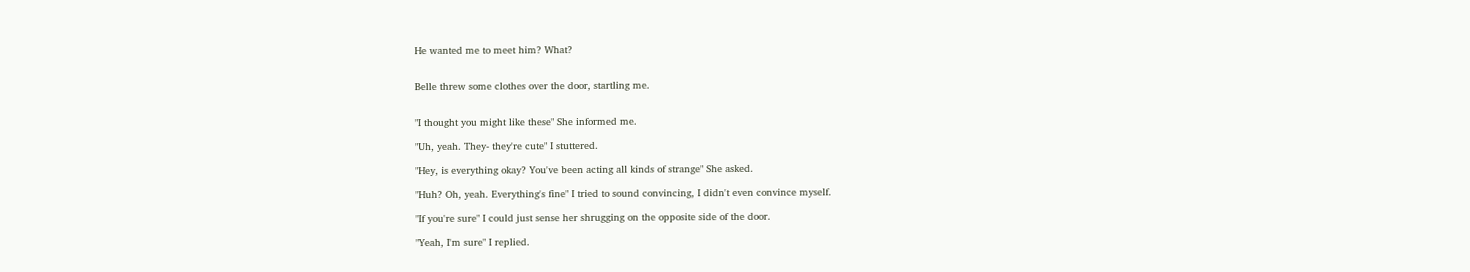He wanted me to meet him? What?


Belle threw some clothes over the door, startling me.


"I thought you might like these" She informed me.

"Uh, yeah. They- they're cute" I stuttered.

"Hey, is everything okay? You've been acting all kinds of strange" She asked.

"Huh? Oh, yeah. Everything's fine" I tried to sound convincing, I didn't even convince myself.

"If you're sure" I could just sense her shrugging on the opposite side of the door.

"Yeah, I'm sure" I replied.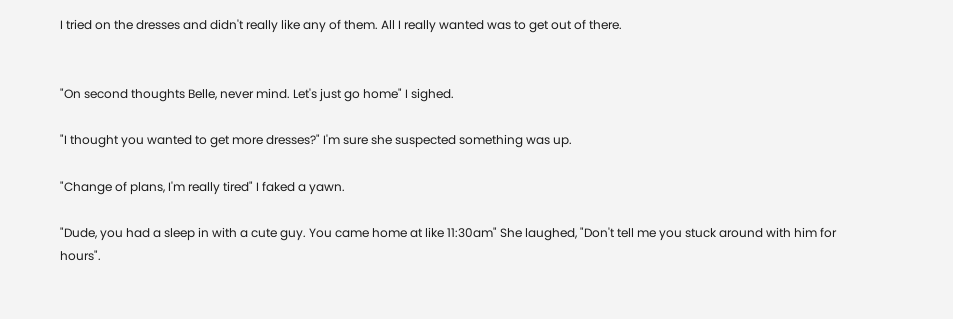I tried on the dresses and didn't really like any of them. All I really wanted was to get out of there.


"On second thoughts Belle, never mind. Let's just go home" I sighed.

"I thought you wanted to get more dresses?" I'm sure she suspected something was up.

"Change of plans, I'm really tired" I faked a yawn.

"Dude, you had a sleep in with a cute guy. You came home at like 11:30am" She laughed, "Don't tell me you stuck around with him for hours".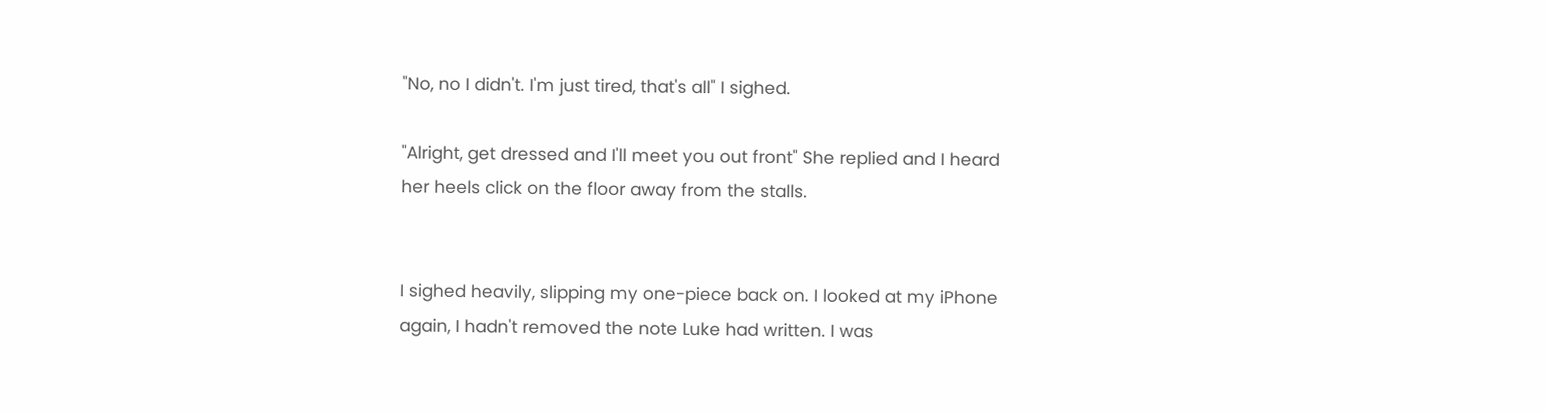"No, no I didn't. I'm just tired, that's all" I sighed.

"Alright, get dressed and I'll meet you out front" She replied and I heard her heels click on the floor away from the stalls.


I sighed heavily, slipping my one-piece back on. I looked at my iPhone again, I hadn't removed the note Luke had written. I was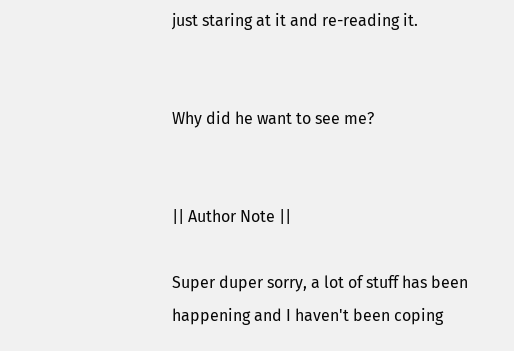just staring at it and re-reading it.


Why did he want to see me?


|| Author Note ||

Super duper sorry, a lot of stuff has been happening and I haven't been coping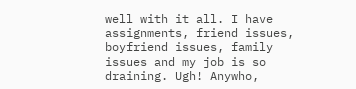well with it all. I have assignments, friend issues, boyfriend issues, family issues and my job is so draining. Ugh! Anywho,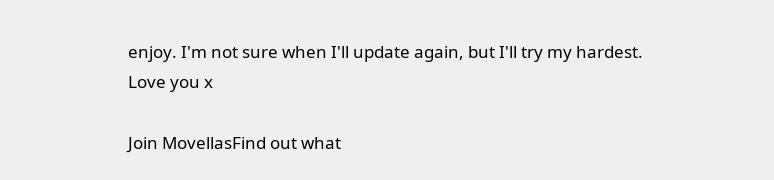enjoy. I'm not sure when I'll update again, but I'll try my hardest. Love you x

Join MovellasFind out what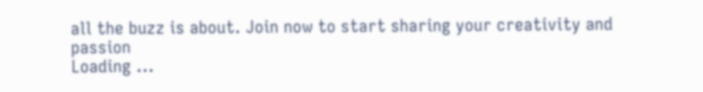all the buzz is about. Join now to start sharing your creativity and passion
Loading ...